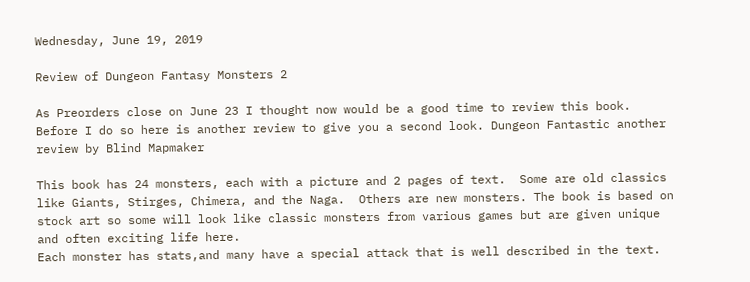Wednesday, June 19, 2019

Review of Dungeon Fantasy Monsters 2

As Preorders close on June 23 I thought now would be a good time to review this book. Before I do so here is another review to give you a second look. Dungeon Fantastic another review by Blind Mapmaker

This book has 24 monsters, each with a picture and 2 pages of text.  Some are old classics like Giants, Stirges, Chimera, and the Naga.  Others are new monsters. The book is based on stock art so some will look like classic monsters from various games but are given unique and often exciting life here.
Each monster has stats,and many have a special attack that is well described in the text.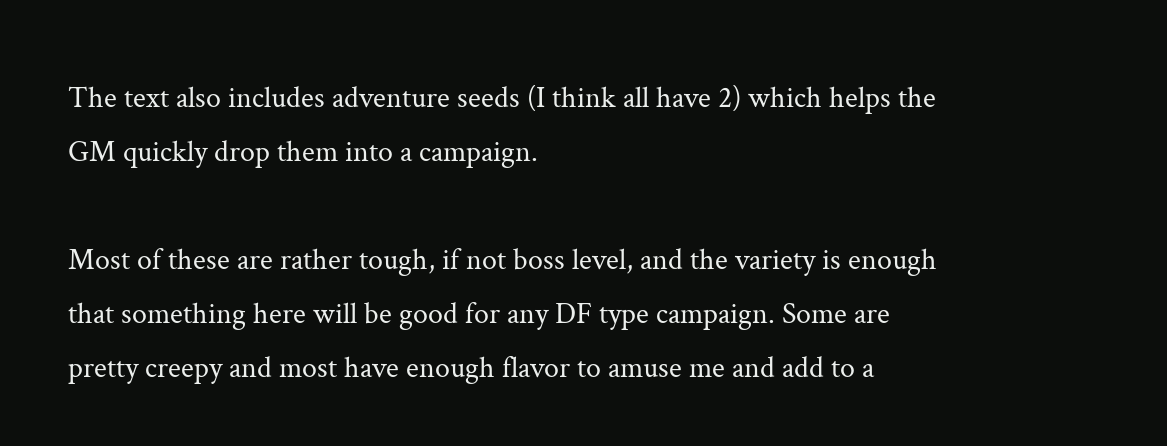The text also includes adventure seeds (I think all have 2) which helps the GM quickly drop them into a campaign.

Most of these are rather tough, if not boss level, and the variety is enough that something here will be good for any DF type campaign. Some are pretty creepy and most have enough flavor to amuse me and add to a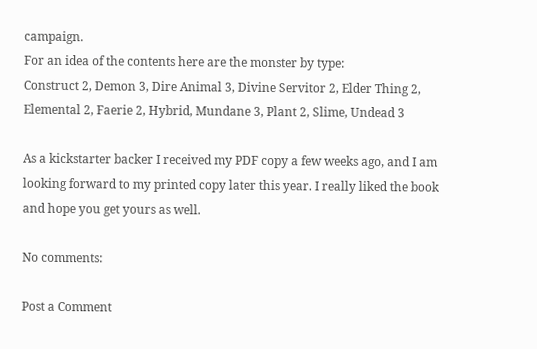campaign.
For an idea of the contents here are the monster by type:
Construct 2, Demon 3, Dire Animal 3, Divine Servitor 2, Elder Thing 2, Elemental 2, Faerie 2, Hybrid, Mundane 3, Plant 2, Slime, Undead 3

As a kickstarter backer I received my PDF copy a few weeks ago, and I am looking forward to my printed copy later this year. I really liked the book and hope you get yours as well.

No comments:

Post a Comment